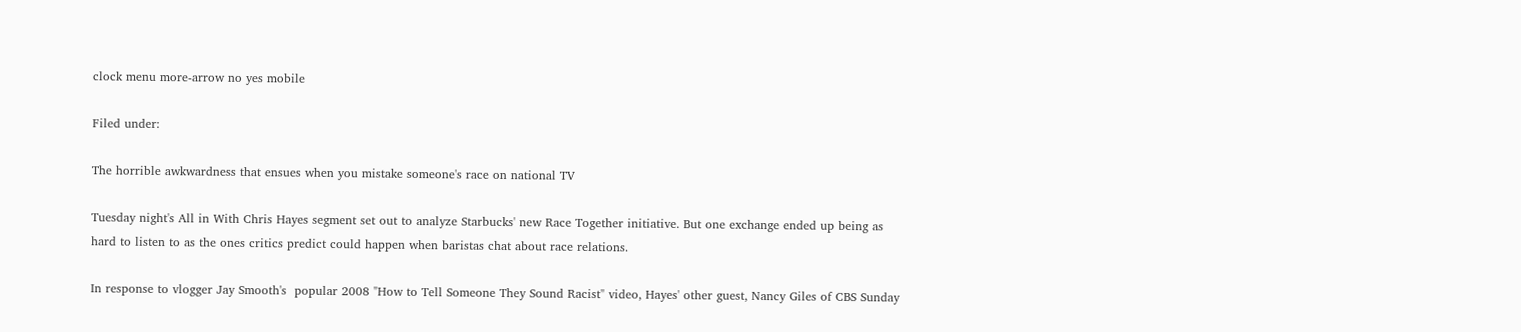clock menu more-arrow no yes mobile

Filed under:

The horrible awkwardness that ensues when you mistake someone's race on national TV

Tuesday night's All in With Chris Hayes segment set out to analyze Starbucks' new Race Together initiative. But one exchange ended up being as hard to listen to as the ones critics predict could happen when baristas chat about race relations.

In response to vlogger Jay Smooth's  popular 2008 "How to Tell Someone They Sound Racist" video, Hayes' other guest, Nancy Giles of CBS Sunday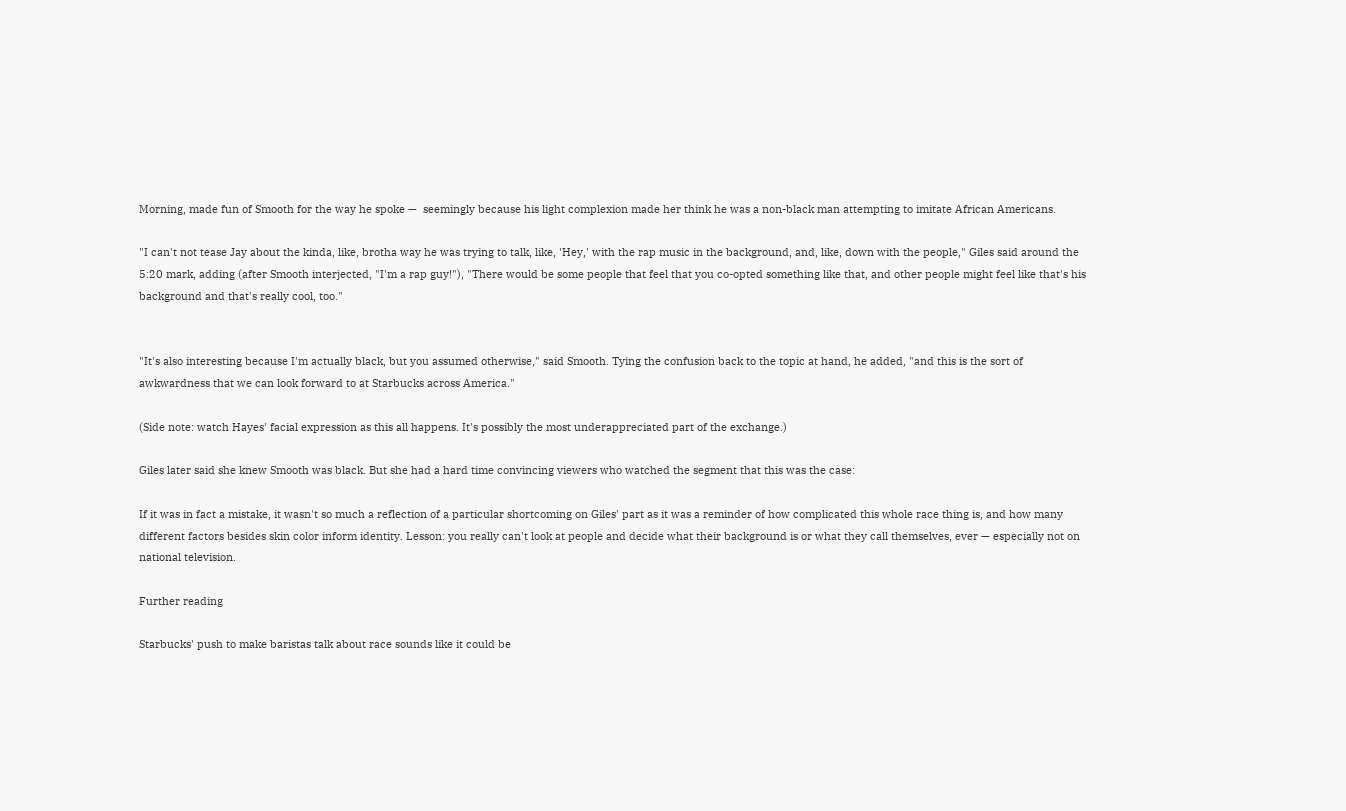Morning, made fun of Smooth for the way he spoke —  seemingly because his light complexion made her think he was a non-black man attempting to imitate African Americans.

"I can't not tease Jay about the kinda, like, brotha way he was trying to talk, like, 'Hey,' with the rap music in the background, and, like, down with the people," Giles said around the 5:20 mark, adding (after Smooth interjected, "I'm a rap guy!"), "There would be some people that feel that you co-opted something like that, and other people might feel like that's his background and that's really cool, too."


"It's also interesting because I'm actually black, but you assumed otherwise," said Smooth. Tying the confusion back to the topic at hand, he added, "and this is the sort of awkwardness that we can look forward to at Starbucks across America."

(Side note: watch Hayes' facial expression as this all happens. It's possibly the most underappreciated part of the exchange.)

Giles later said she knew Smooth was black. But she had a hard time convincing viewers who watched the segment that this was the case:

If it was in fact a mistake, it wasn't so much a reflection of a particular shortcoming on Giles' part as it was a reminder of how complicated this whole race thing is, and how many different factors besides skin color inform identity. Lesson: you really can't look at people and decide what their background is or what they call themselves, ever — especially not on national television.

Further reading

Starbucks' push to make baristas talk about race sounds like it could be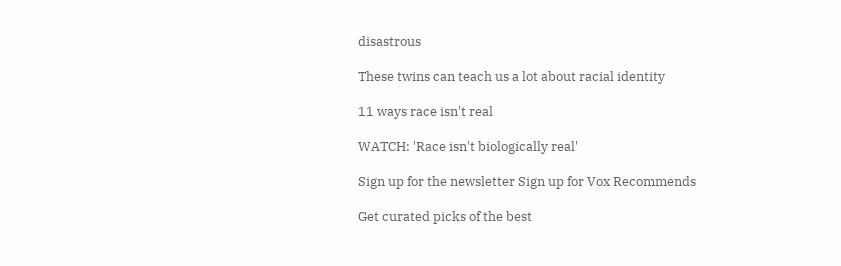disastrous

These twins can teach us a lot about racial identity

11 ways race isn't real

WATCH: 'Race isn't biologically real'

Sign up for the newsletter Sign up for Vox Recommends

Get curated picks of the best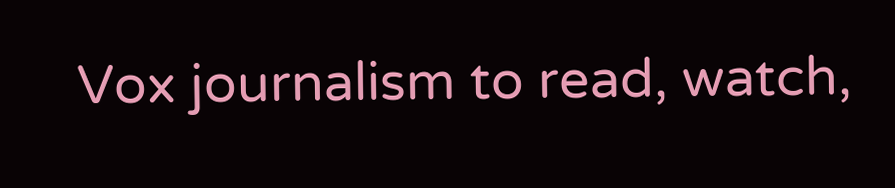Vox journalism to read, watch,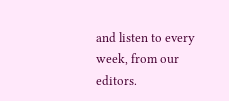and listen to every week, from our editors.